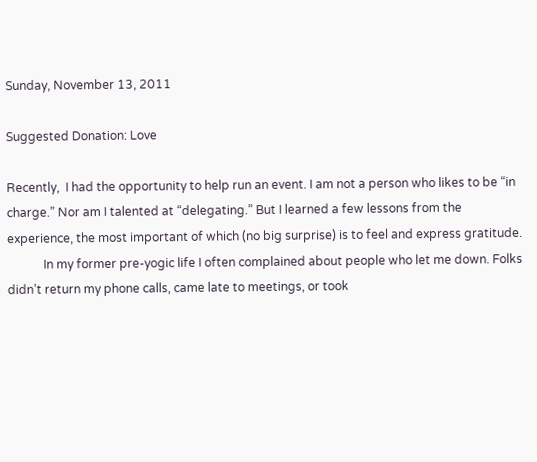Sunday, November 13, 2011

Suggested Donation: Love

Recently,  I had the opportunity to help run an event. I am not a person who likes to be “in charge.” Nor am I talented at “delegating.” But I learned a few lessons from the experience, the most important of which (no big surprise) is to feel and express gratitude.
            In my former pre-yogic life I often complained about people who let me down. Folks didn’t return my phone calls, came late to meetings, or took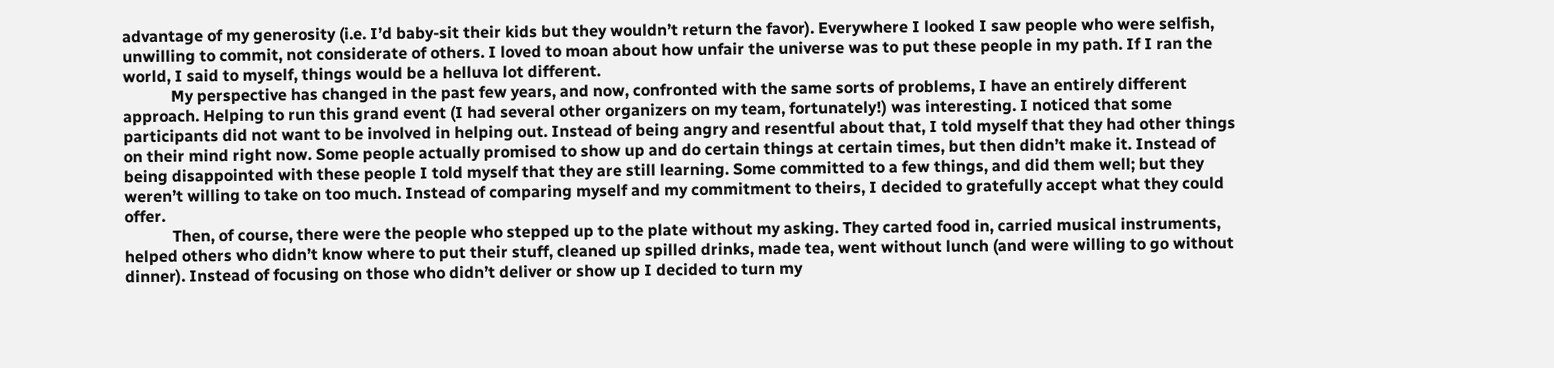advantage of my generosity (i.e. I’d baby-sit their kids but they wouldn’t return the favor). Everywhere I looked I saw people who were selfish, unwilling to commit, not considerate of others. I loved to moan about how unfair the universe was to put these people in my path. If I ran the world, I said to myself, things would be a helluva lot different.
            My perspective has changed in the past few years, and now, confronted with the same sorts of problems, I have an entirely different approach. Helping to run this grand event (I had several other organizers on my team, fortunately!) was interesting. I noticed that some participants did not want to be involved in helping out. Instead of being angry and resentful about that, I told myself that they had other things on their mind right now. Some people actually promised to show up and do certain things at certain times, but then didn’t make it. Instead of being disappointed with these people I told myself that they are still learning. Some committed to a few things, and did them well; but they weren’t willing to take on too much. Instead of comparing myself and my commitment to theirs, I decided to gratefully accept what they could offer.
            Then, of course, there were the people who stepped up to the plate without my asking. They carted food in, carried musical instruments, helped others who didn’t know where to put their stuff, cleaned up spilled drinks, made tea, went without lunch (and were willing to go without dinner). Instead of focusing on those who didn’t deliver or show up I decided to turn my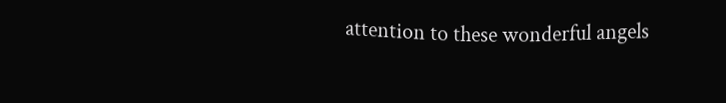attention to these wonderful angels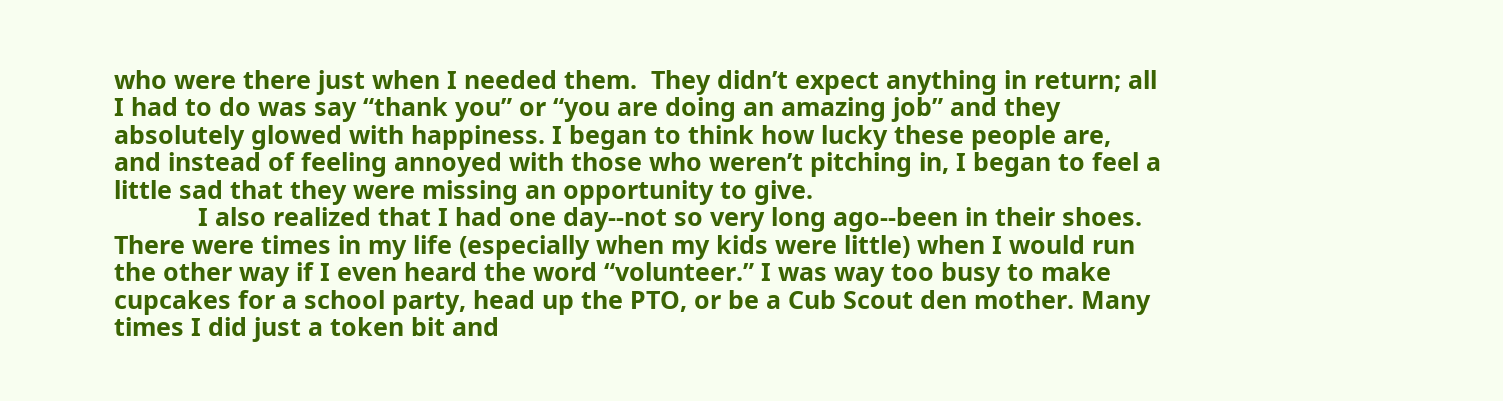who were there just when I needed them.  They didn’t expect anything in return; all I had to do was say “thank you” or “you are doing an amazing job” and they absolutely glowed with happiness. I began to think how lucky these people are, and instead of feeling annoyed with those who weren’t pitching in, I began to feel a little sad that they were missing an opportunity to give.
            I also realized that I had one day--not so very long ago--been in their shoes. There were times in my life (especially when my kids were little) when I would run the other way if I even heard the word “volunteer.” I was way too busy to make cupcakes for a school party, head up the PTO, or be a Cub Scout den mother. Many times I did just a token bit and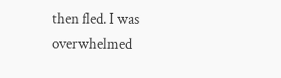then fled. I was overwhelmed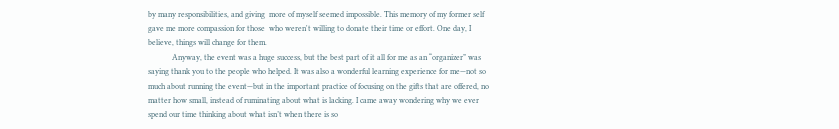by many responsibilities, and giving  more of myself seemed impossible. This memory of my former self gave me more compassion for those  who weren't willing to donate their time or effort. One day, I believe, things will change for them.
            Anyway, the event was a huge success, but the best part of it all for me as an “organizer” was saying thank you to the people who helped. It was also a wonderful learning experience for me—not so much about running the event—but in the important practice of focusing on the gifts that are offered, no matter how small, instead of ruminating about what is lacking. I came away wondering why we ever spend our time thinking about what isn’t when there is so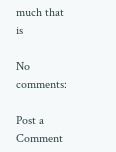much that is

No comments:

Post a Comment